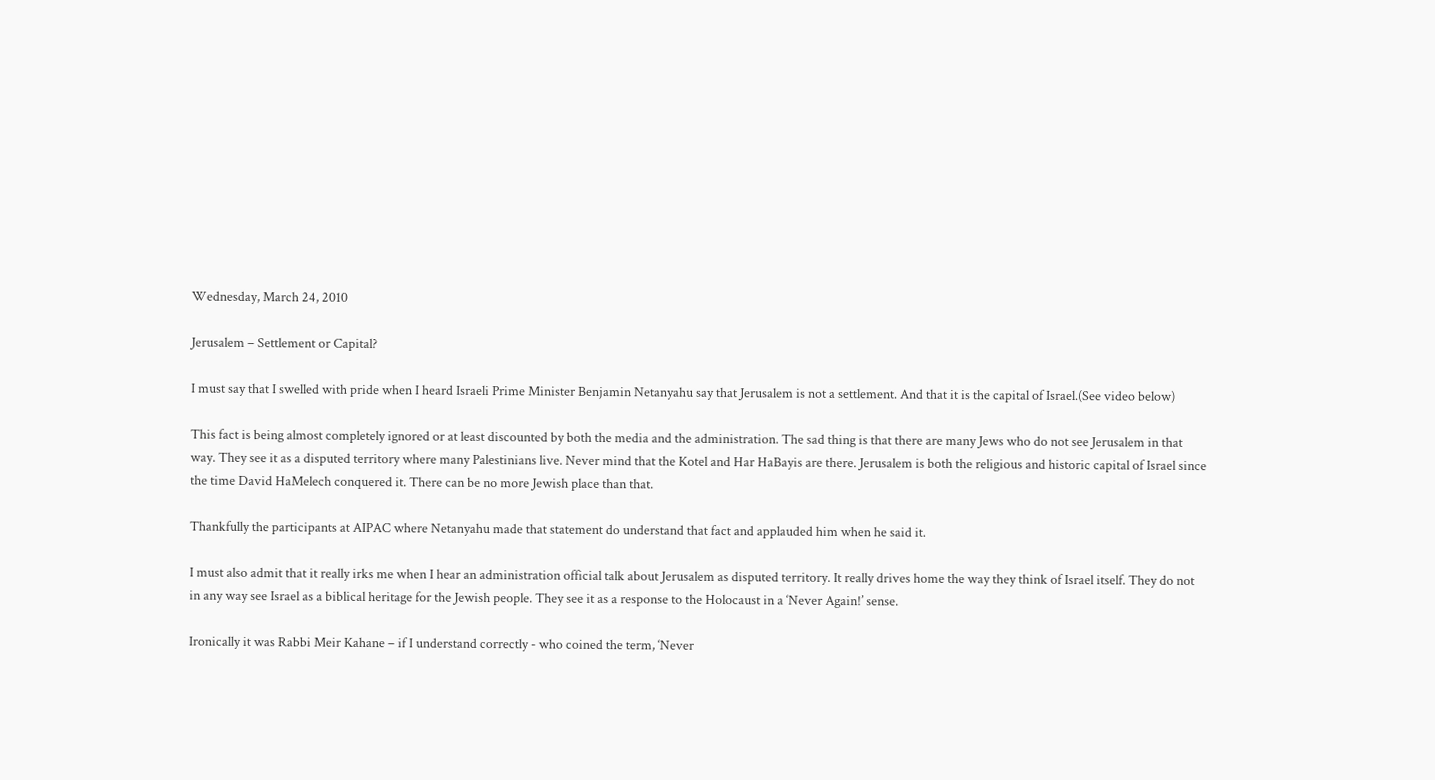Wednesday, March 24, 2010

Jerusalem – Settlement or Capital?

I must say that I swelled with pride when I heard Israeli Prime Minister Benjamin Netanyahu say that Jerusalem is not a settlement. And that it is the capital of Israel.(See video below)

This fact is being almost completely ignored or at least discounted by both the media and the administration. The sad thing is that there are many Jews who do not see Jerusalem in that way. They see it as a disputed territory where many Palestinians live. Never mind that the Kotel and Har HaBayis are there. Jerusalem is both the religious and historic capital of Israel since the time David HaMelech conquered it. There can be no more Jewish place than that.

Thankfully the participants at AIPAC where Netanyahu made that statement do understand that fact and applauded him when he said it.

I must also admit that it really irks me when I hear an administration official talk about Jerusalem as disputed territory. It really drives home the way they think of Israel itself. They do not in any way see Israel as a biblical heritage for the Jewish people. They see it as a response to the Holocaust in a ‘Never Again!’ sense.

Ironically it was Rabbi Meir Kahane – if I understand correctly - who coined the term, ‘Never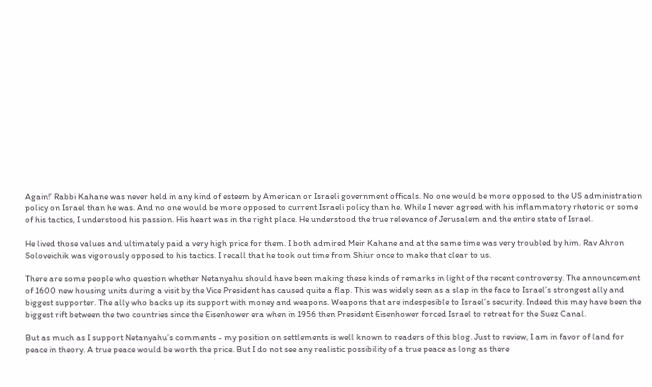Again!’ Rabbi Kahane was never held in any kind of esteem by American or Israeli government officals. No one would be more opposed to the US administration policy on Israel than he was. And no one would be more opposed to current Israeli policy than he. While I never agreed with his inflammatory rhetoric or some of his tactics, I understood his passion. His heart was in the right place. He understood the true relevance of Jerusalem and the entire state of Israel.

He lived those values and ultimately paid a very high price for them. I both admired Meir Kahane and at the same time was very troubled by him. Rav Ahron Soloveichik was vigorously opposed to his tactics. I recall that he took out time from Shiur once to make that clear to us.

There are some people who question whether Netanyahu should have been making these kinds of remarks in light of the recent controversy. The announcement of 1600 new housing units during a visit by the Vice President has caused quite a flap. This was widely seen as a slap in the face to Israel’s strongest ally and biggest supporter. The ally who backs up its support with money and weapons. Weapons that are indespesible to Israel’s security. Indeed this may have been the biggest rift between the two countries since the Eisenhower era when in 1956 then President Eisenhower forced Israel to retreat for the Suez Canal.

But as much as I support Netanyahu’s comments - my position on settlements is well known to readers of this blog. Just to review, I am in favor of land for peace in theory. A true peace would be worth the price. But I do not see any realistic possibility of a true peace as long as there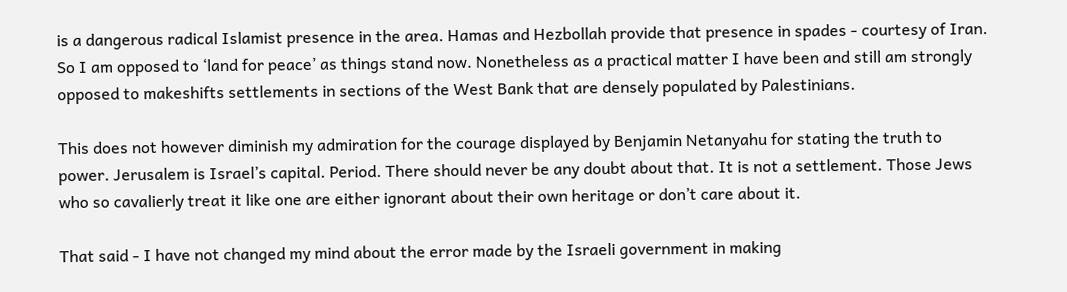is a dangerous radical Islamist presence in the area. Hamas and Hezbollah provide that presence in spades - courtesy of Iran. So I am opposed to ‘land for peace’ as things stand now. Nonetheless as a practical matter I have been and still am strongly opposed to makeshifts settlements in sections of the West Bank that are densely populated by Palestinians.

This does not however diminish my admiration for the courage displayed by Benjamin Netanyahu for stating the truth to power. Jerusalem is Israel’s capital. Period. There should never be any doubt about that. It is not a settlement. Those Jews who so cavalierly treat it like one are either ignorant about their own heritage or don’t care about it.

That said - I have not changed my mind about the error made by the Israeli government in making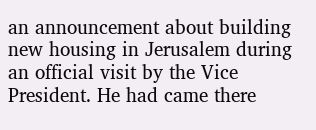an announcement about building new housing in Jerusalem during an official visit by the Vice President. He had came there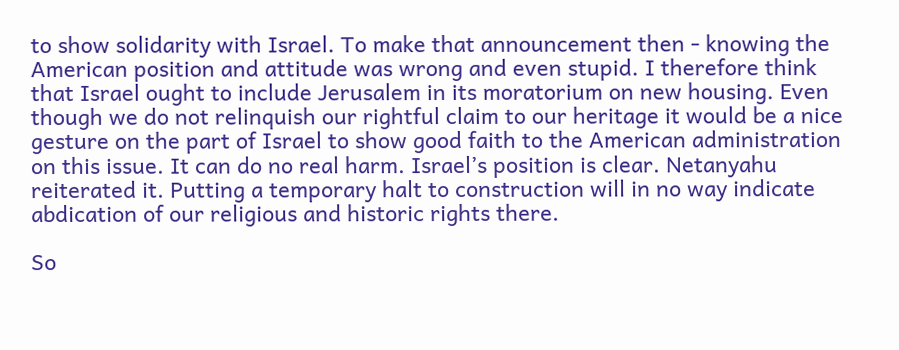to show solidarity with Israel. To make that announcement then - knowing the American position and attitude was wrong and even stupid. I therefore think that Israel ought to include Jerusalem in its moratorium on new housing. Even though we do not relinquish our rightful claim to our heritage it would be a nice gesture on the part of Israel to show good faith to the American administration on this issue. It can do no real harm. Israel’s position is clear. Netanyahu reiterated it. Putting a temporary halt to construction will in no way indicate abdication of our religious and historic rights there.

So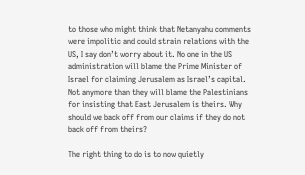to those who might think that Netanyahu comments were impolitic and could strain relations with the US, I say don’t worry about it. No one in the US administration will blame the Prime Minister of Israel for claiming Jerusalem as Israel’s capital. Not anymore than they will blame the Palestinians for insisting that East Jerusalem is theirs. Why should we back off from our claims if they do not back off from theirs?

The right thing to do is to now quietly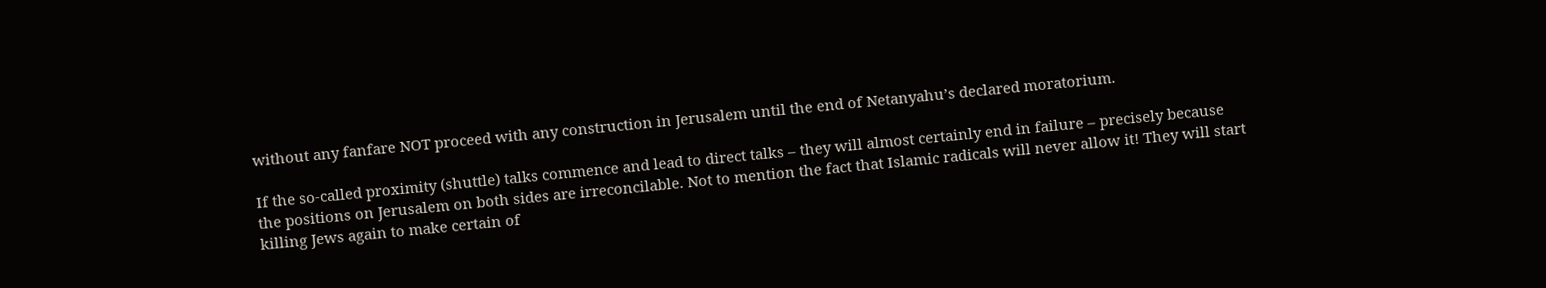without any fanfare NOT proceed with any construction in Jerusalem until the end of Netanyahu’s declared moratorium.

If the so-called proximity (shuttle) talks commence and lead to direct talks – they will almost certainly end in failure – precisely because the positions on Jerusalem on both sides are irreconcilable. Not to mention the fact that Islamic radicals will never allow it! They will start killing Jews again to make certain of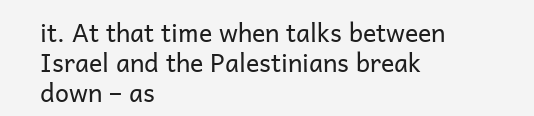it. At that time when talks between Israel and the Palestinians break down – as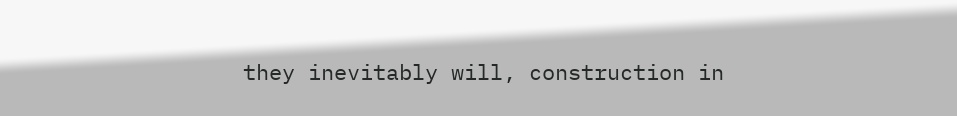they inevitably will, construction in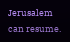Jerusalem can resume.